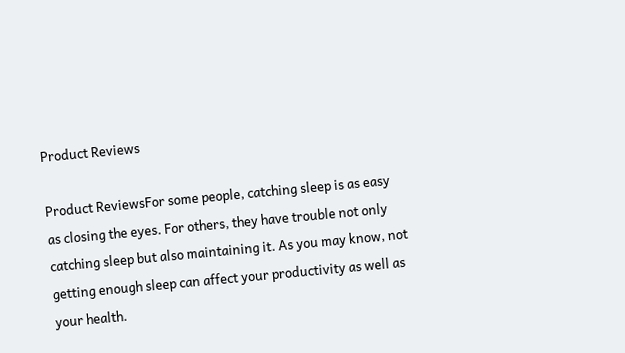Product Reviews

Product ReviewsFor some people, catching sleep is as easy as closing the eyes. For others, they have trouble not only catching sleep but also maintaining it. As you may know, not getting enough sleep can affect your productivity as well as your health.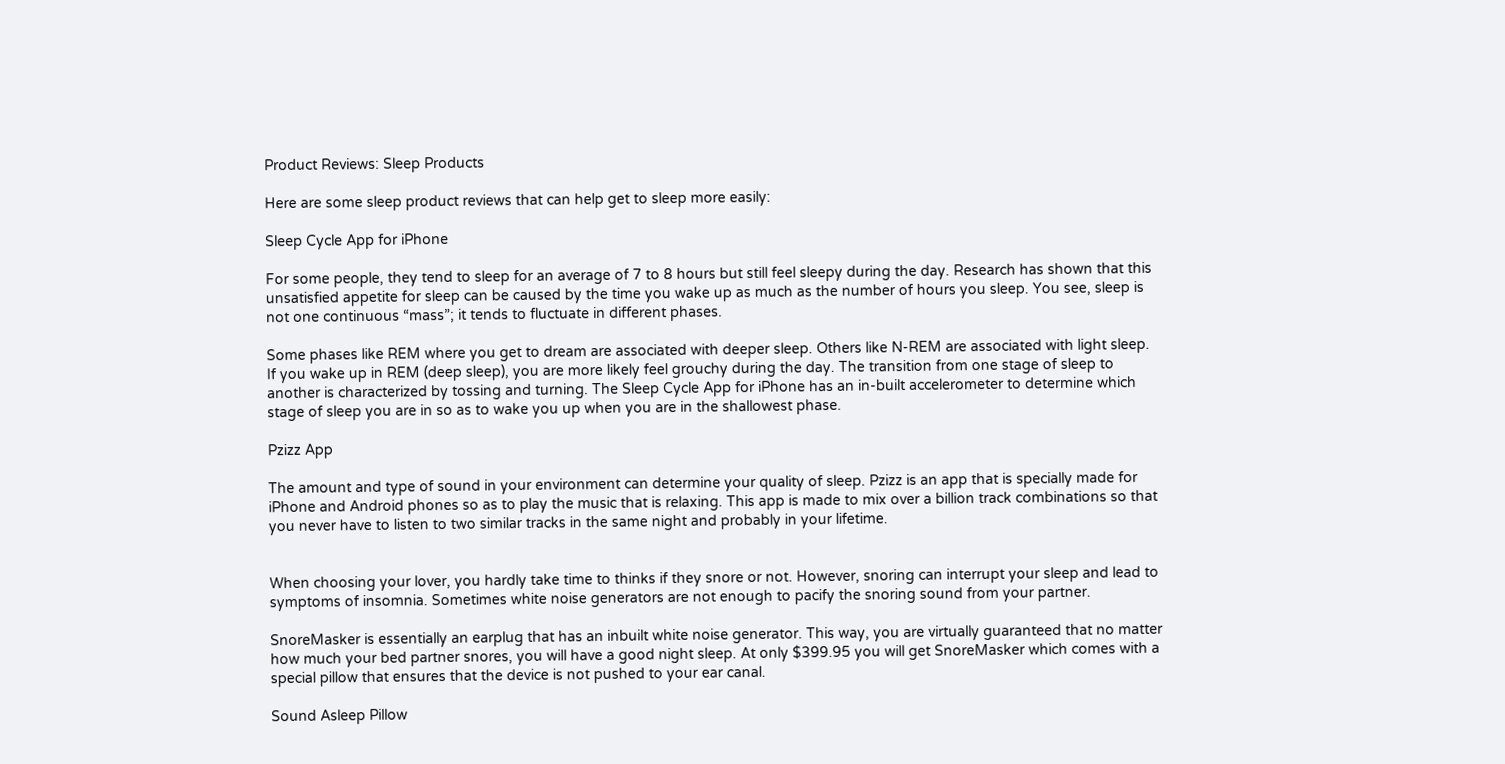Product Reviews: Sleep Products

Here are some sleep product reviews that can help get to sleep more easily:

Sleep Cycle App for iPhone

For some people, they tend to sleep for an average of 7 to 8 hours but still feel sleepy during the day. Research has shown that this unsatisfied appetite for sleep can be caused by the time you wake up as much as the number of hours you sleep. You see, sleep is not one continuous “mass”; it tends to fluctuate in different phases.

Some phases like REM where you get to dream are associated with deeper sleep. Others like N-REM are associated with light sleep. If you wake up in REM (deep sleep), you are more likely feel grouchy during the day. The transition from one stage of sleep to another is characterized by tossing and turning. The Sleep Cycle App for iPhone has an in-built accelerometer to determine which stage of sleep you are in so as to wake you up when you are in the shallowest phase.

Pzizz App

The amount and type of sound in your environment can determine your quality of sleep. Pzizz is an app that is specially made for iPhone and Android phones so as to play the music that is relaxing. This app is made to mix over a billion track combinations so that you never have to listen to two similar tracks in the same night and probably in your lifetime.


When choosing your lover, you hardly take time to thinks if they snore or not. However, snoring can interrupt your sleep and lead to symptoms of insomnia. Sometimes white noise generators are not enough to pacify the snoring sound from your partner.

SnoreMasker is essentially an earplug that has an inbuilt white noise generator. This way, you are virtually guaranteed that no matter how much your bed partner snores, you will have a good night sleep. At only $399.95 you will get SnoreMasker which comes with a special pillow that ensures that the device is not pushed to your ear canal.

Sound Asleep Pillow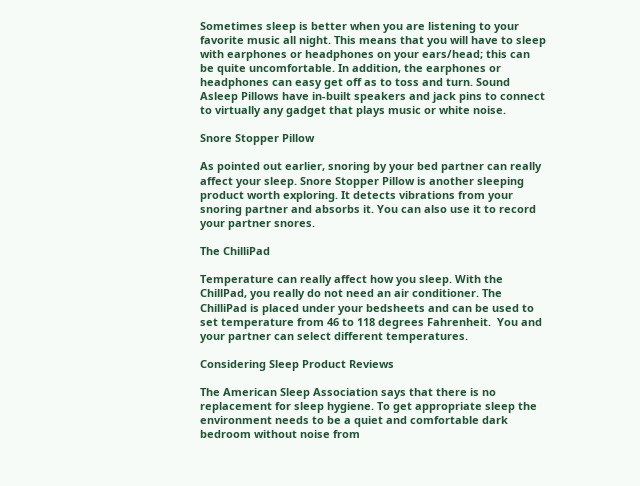Sometimes sleep is better when you are listening to your favorite music all night. This means that you will have to sleep with earphones or headphones on your ears/head; this can be quite uncomfortable. In addition, the earphones or headphones can easy get off as to toss and turn. Sound Asleep Pillows have in-built speakers and jack pins to connect to virtually any gadget that plays music or white noise.

Snore Stopper Pillow

As pointed out earlier, snoring by your bed partner can really affect your sleep. Snore Stopper Pillow is another sleeping product worth exploring. It detects vibrations from your snoring partner and absorbs it. You can also use it to record your partner snores.

The ChilliPad

Temperature can really affect how you sleep. With the ChillPad, you really do not need an air conditioner. The ChilliPad is placed under your bedsheets and can be used to set temperature from 46 to 118 degrees Fahrenheit.  You and your partner can select different temperatures.

Considering Sleep Product Reviews

The American Sleep Association says that there is no replacement for sleep hygiene. To get appropriate sleep the environment needs to be a quiet and comfortable dark bedroom without noise from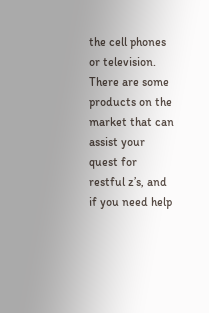the cell phones or television. There are some products on the market that can assist your quest for restful z’s, and if you need help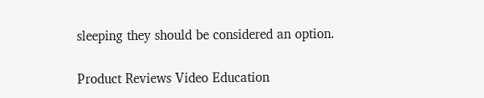sleeping they should be considered an option.

Product Reviews Video Education